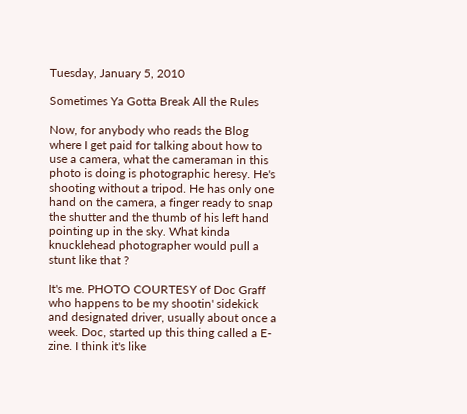Tuesday, January 5, 2010

Sometimes Ya Gotta Break All the Rules

Now, for anybody who reads the Blog where I get paid for talking about how to use a camera, what the cameraman in this photo is doing is photographic heresy. He's shooting without a tripod. He has only one hand on the camera, a finger ready to snap the shutter and the thumb of his left hand pointing up in the sky. What kinda knucklehead photographer would pull a stunt like that ?

It's me. PHOTO COURTESY of Doc Graff who happens to be my shootin' sidekick and designated driver, usually about once a week. Doc, started up this thing called a E-zine. I think it's like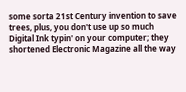some sorta 21st Century invention to save trees, plus, you don't use up so much Digital Ink typin' on your computer; they shortened Electronic Magazine all the way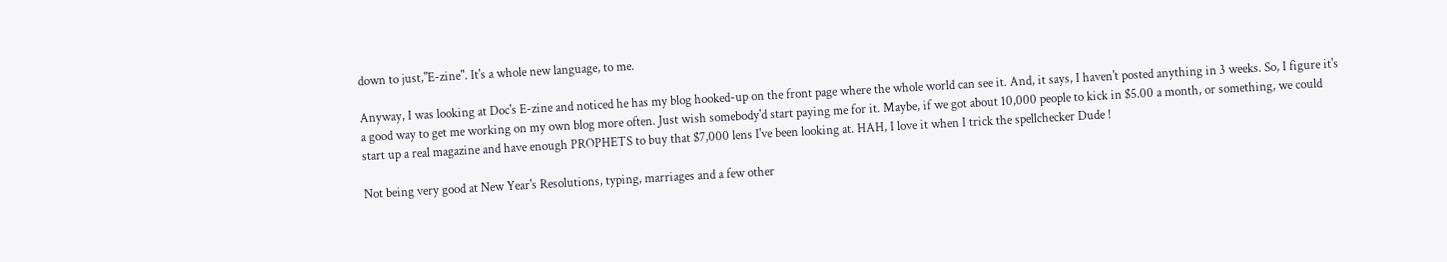down to just,"E-zine". It's a whole new language, to me.

Anyway, I was looking at Doc's E-zine and noticed he has my blog hooked-up on the front page where the whole world can see it. And, it says, I haven't posted anything in 3 weeks. So, I figure it's a good way to get me working on my own blog more often. Just wish somebody'd start paying me for it. Maybe, if we got about 10,000 people to kick in $5.00 a month, or something, we could start up a real magazine and have enough PROPHETS to buy that $7,000 lens I've been looking at. HAH, I love it when I trick the spellchecker Dude !

Not being very good at New Year's Resolutions, typing, marriages and a few other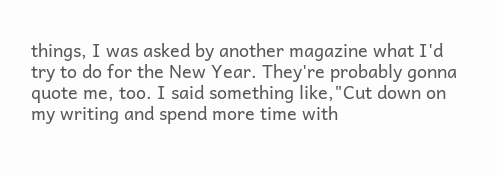things, I was asked by another magazine what I'd try to do for the New Year. They're probably gonna quote me, too. I said something like,"Cut down on my writing and spend more time with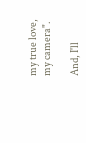my true love, my camera".

And, I'll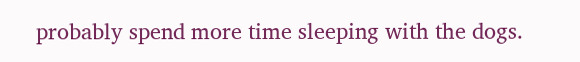probably spend more time sleeping with the dogs.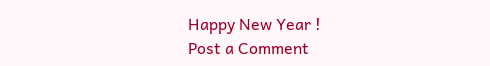Happy New Year !
Post a Comment